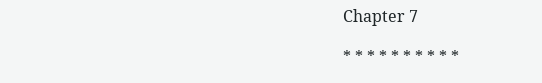Chapter 7

* * * * * * * * * *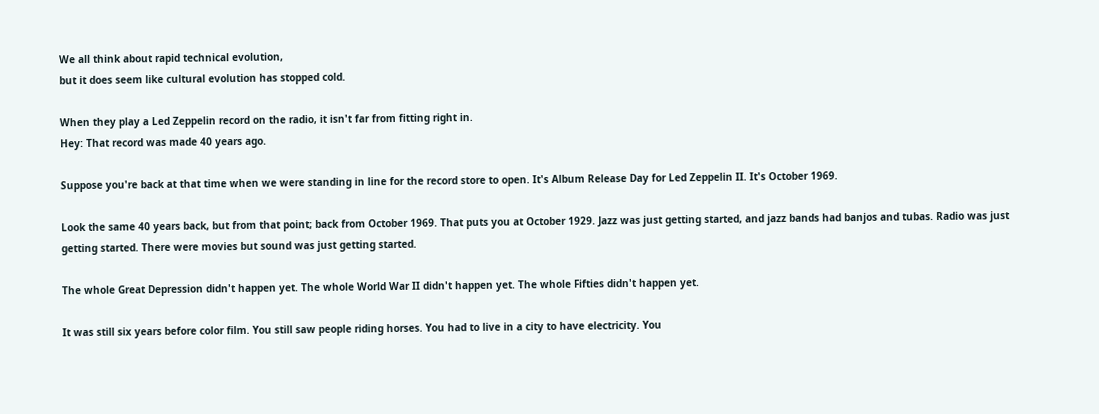We all think about rapid technical evolution,
but it does seem like cultural evolution has stopped cold.

When they play a Led Zeppelin record on the radio, it isn't far from fitting right in.
Hey: That record was made 40 years ago.

Suppose you're back at that time when we were standing in line for the record store to open. It's Album Release Day for Led Zeppelin II. It's October 1969.

Look the same 40 years back, but from that point; back from October 1969. That puts you at October 1929. Jazz was just getting started, and jazz bands had banjos and tubas. Radio was just getting started. There were movies but sound was just getting started.

The whole Great Depression didn't happen yet. The whole World War II didn't happen yet. The whole Fifties didn't happen yet.

It was still six years before color film. You still saw people riding horses. You had to live in a city to have electricity. You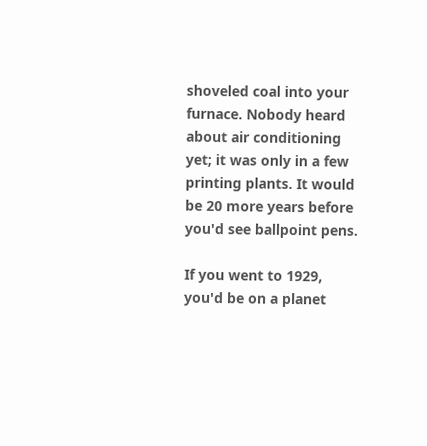shoveled coal into your furnace. Nobody heard about air conditioning yet; it was only in a few printing plants. It would be 20 more years before you'd see ballpoint pens.

If you went to 1929, you'd be on a planet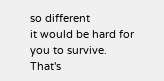so different
it would be hard for you to survive.
That's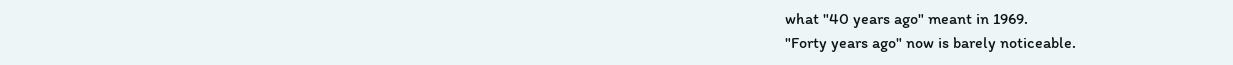what "40 years ago" meant in 1969.
"Forty years ago" now is barely noticeable.